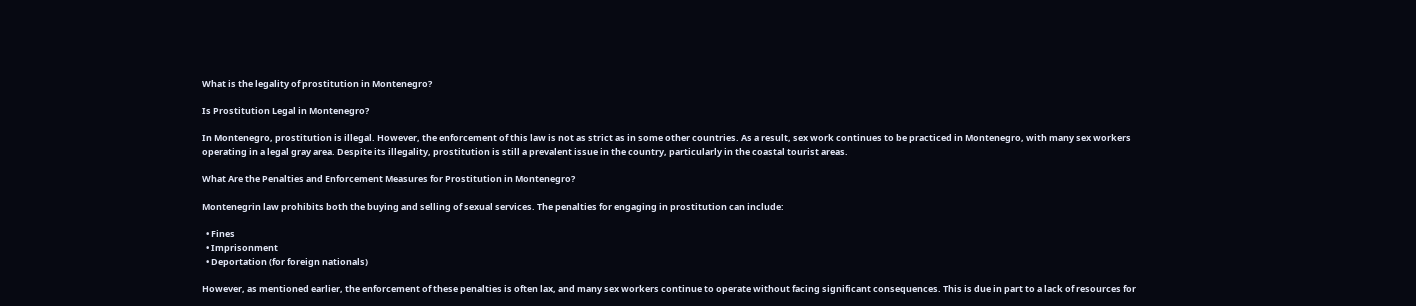What is the legality of prostitution in Montenegro?

Is Prostitution Legal in Montenegro?

In Montenegro, prostitution is illegal. However, the enforcement of this law is not as strict as in some other countries. As a result, sex work continues to be practiced in Montenegro, with many sex workers operating in a legal gray area. Despite its illegality, prostitution is still a prevalent issue in the country, particularly in the coastal tourist areas.

What Are the Penalties and Enforcement Measures for Prostitution in Montenegro?

Montenegrin law prohibits both the buying and selling of sexual services. The penalties for engaging in prostitution can include:

  • Fines
  • Imprisonment
  • Deportation (for foreign nationals)

However, as mentioned earlier, the enforcement of these penalties is often lax, and many sex workers continue to operate without facing significant consequences. This is due in part to a lack of resources for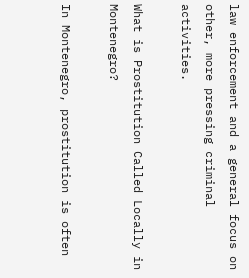law enforcement and a general focus on other, more pressing criminal activities.

What is Prostitution Called Locally in Montenegro?

In Montenegro, prostitution is often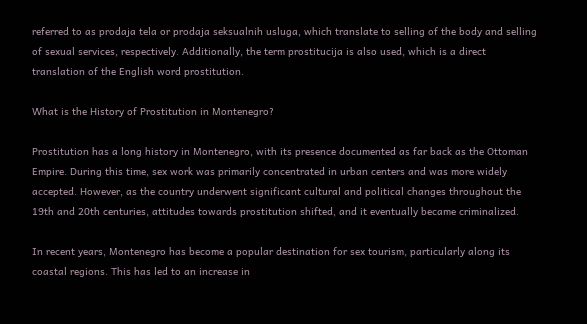referred to as prodaja tela or prodaja seksualnih usluga, which translate to selling of the body and selling of sexual services, respectively. Additionally, the term prostitucija is also used, which is a direct translation of the English word prostitution.

What is the History of Prostitution in Montenegro?

Prostitution has a long history in Montenegro, with its presence documented as far back as the Ottoman Empire. During this time, sex work was primarily concentrated in urban centers and was more widely accepted. However, as the country underwent significant cultural and political changes throughout the 19th and 20th centuries, attitudes towards prostitution shifted, and it eventually became criminalized.

In recent years, Montenegro has become a popular destination for sex tourism, particularly along its coastal regions. This has led to an increase in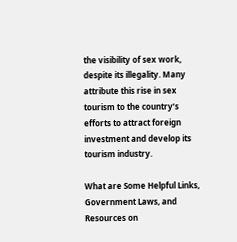the visibility of sex work, despite its illegality. Many attribute this rise in sex tourism to the country’s efforts to attract foreign investment and develop its tourism industry.

What are Some Helpful Links, Government Laws, and Resources on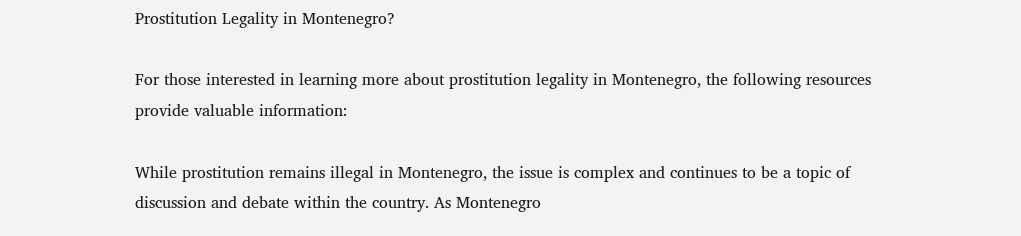Prostitution Legality in Montenegro?

For those interested in learning more about prostitution legality in Montenegro, the following resources provide valuable information:

While prostitution remains illegal in Montenegro, the issue is complex and continues to be a topic of discussion and debate within the country. As Montenegro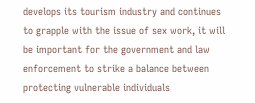develops its tourism industry and continues to grapple with the issue of sex work, it will be important for the government and law enforcement to strike a balance between protecting vulnerable individuals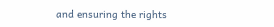and ensuring the rights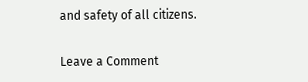and safety of all citizens.

Leave a Comment